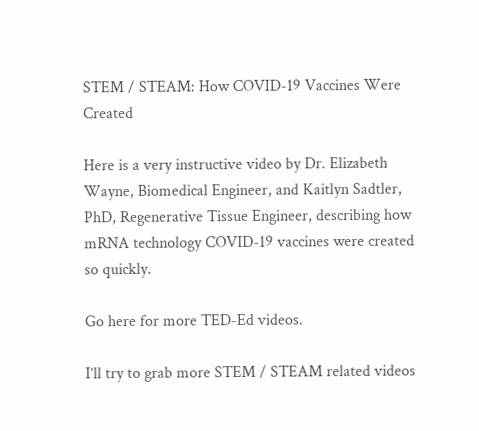STEM / STEAM: How COVID-19 Vaccines Were Created

Here is a very instructive video by Dr. Elizabeth Wayne, Biomedical Engineer, and Kaitlyn Sadtler, PhD, Regenerative Tissue Engineer, describing how mRNA technology COVID-19 vaccines were created so quickly.

Go here for more TED-Ed videos.

I’ll try to grab more STEM / STEAM related videos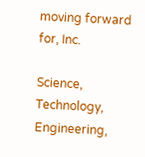moving forward for, Inc.

Science, Technology, Engineering,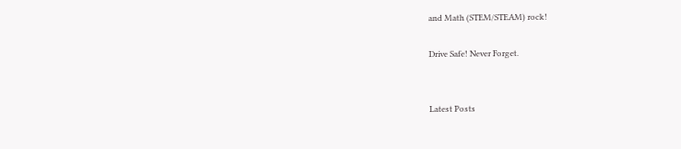and Math (STEM/STEAM) rock!

Drive Safe! Never Forget.


Latest Posts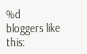%d bloggers like this: